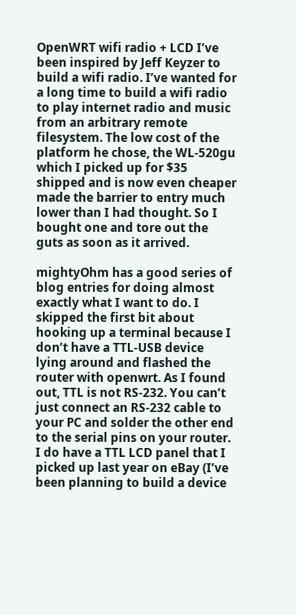OpenWRT wifi radio + LCD I’ve been inspired by Jeff Keyzer to build a wifi radio. I’ve wanted for a long time to build a wifi radio to play internet radio and music from an arbitrary remote filesystem. The low cost of the platform he chose, the WL-520gu which I picked up for $35 shipped and is now even cheaper made the barrier to entry much lower than I had thought. So I bought one and tore out the guts as soon as it arrived.

mightyOhm has a good series of blog entries for doing almost exactly what I want to do. I skipped the first bit about hooking up a terminal because I don’t have a TTL-USB device lying around and flashed the router with openwrt. As I found out, TTL is not RS-232. You can’t just connect an RS-232 cable to your PC and solder the other end to the serial pins on your router. I do have a TTL LCD panel that I picked up last year on eBay (I’ve been planning to build a device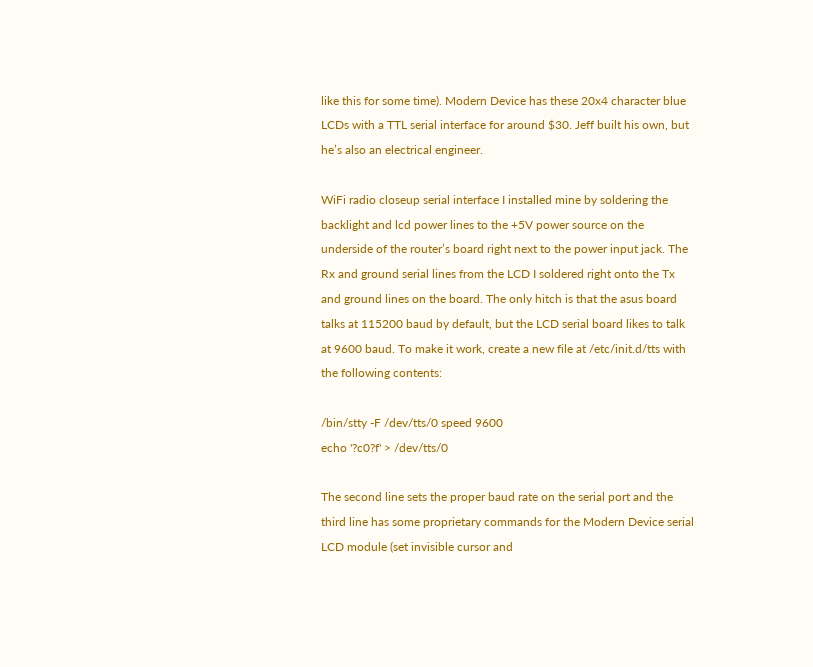like this for some time). Modern Device has these 20x4 character blue LCDs with a TTL serial interface for around $30. Jeff built his own, but he’s also an electrical engineer.

WiFi radio closeup serial interface I installed mine by soldering the backlight and lcd power lines to the +5V power source on the underside of the router’s board right next to the power input jack. The Rx and ground serial lines from the LCD I soldered right onto the Tx and ground lines on the board. The only hitch is that the asus board talks at 115200 baud by default, but the LCD serial board likes to talk at 9600 baud. To make it work, create a new file at /etc/init.d/tts with the following contents:

/bin/stty -F /dev/tts/0 speed 9600
echo '?c0?f' > /dev/tts/0

The second line sets the proper baud rate on the serial port and the third line has some proprietary commands for the Modern Device serial LCD module (set invisible cursor and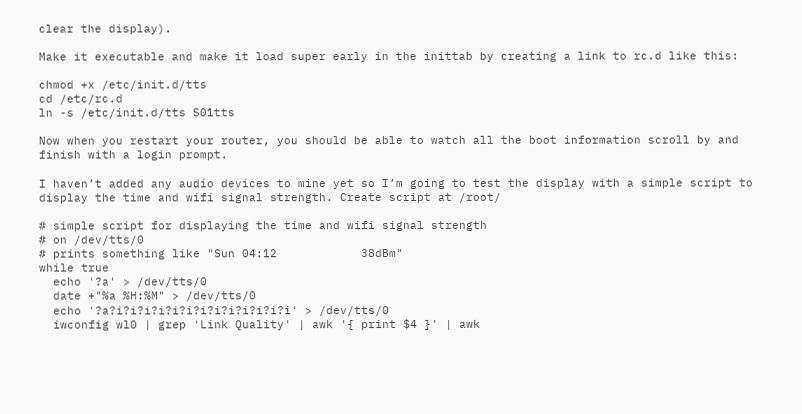clear the display).

Make it executable and make it load super early in the inittab by creating a link to rc.d like this:

chmod +x /etc/init.d/tts
cd /etc/rc.d
ln -s /etc/init.d/tts S01tts

Now when you restart your router, you should be able to watch all the boot information scroll by and finish with a login prompt.

I haven’t added any audio devices to mine yet so I’m going to test the display with a simple script to display the time and wifi signal strength. Create script at /root/

# simple script for displaying the time and wifi signal strength
# on /dev/tts/0
# prints something like "Sun 04:12            38dBm"
while true
  echo '?a' > /dev/tts/0
  date +"%a %H:%M" > /dev/tts/0
  echo '?a?i?i?i?i?i?i?i?i?i?i?i?i?i' > /dev/tts/0
  iwconfig wl0 | grep 'Link Quality' | awk '{ print $4 }' | awk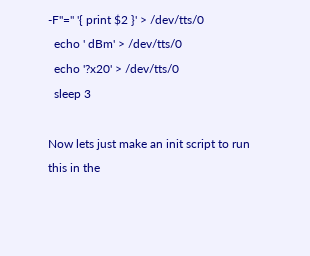-F"=" '{ print $2 }' > /dev/tts/0
  echo ' dBm' > /dev/tts/0
  echo '?x20' > /dev/tts/0
  sleep 3

Now lets just make an init script to run this in the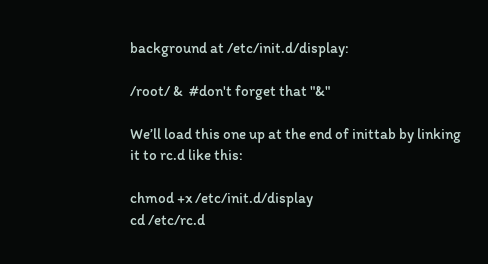background at /etc/init.d/display:

/root/ &  #don't forget that "&"

We’ll load this one up at the end of inittab by linking it to rc.d like this:

chmod +x /etc/init.d/display
cd /etc/rc.d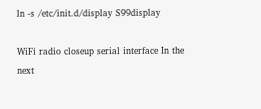ln -s /etc/init.d/display S99display

WiFi radio closeup serial interface In the next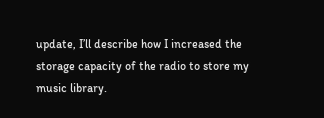update, I’ll describe how I increased the storage capacity of the radio to store my music library.